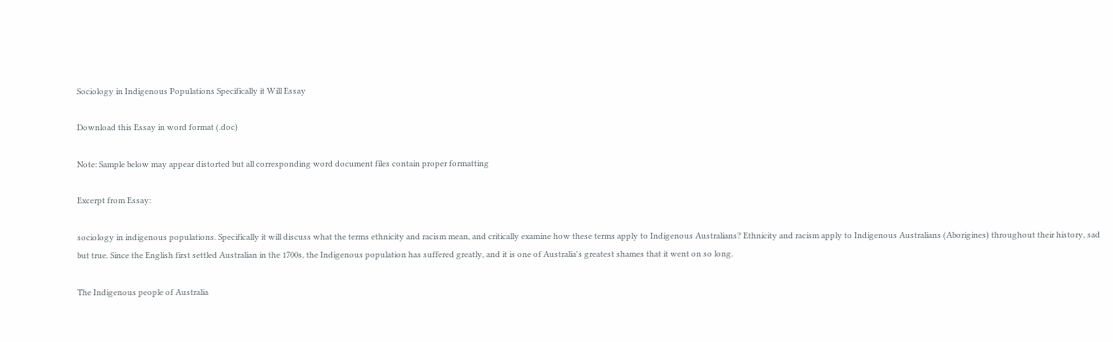Sociology in Indigenous Populations Specifically it Will Essay

Download this Essay in word format (.doc)

Note: Sample below may appear distorted but all corresponding word document files contain proper formatting

Excerpt from Essay:

sociology in indigenous populations. Specifically it will discuss what the terms ethnicity and racism mean, and critically examine how these terms apply to Indigenous Australians? Ethnicity and racism apply to Indigenous Australians (Aborigines) throughout their history, sad but true. Since the English first settled Australian in the 1700s, the Indigenous population has suffered greatly, and it is one of Australia's greatest shames that it went on so long.

The Indigenous people of Australia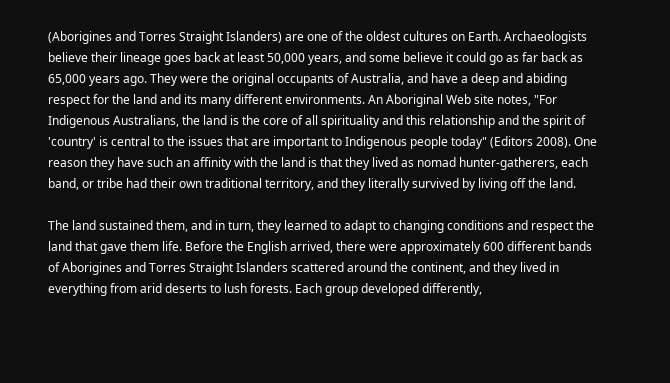(Aborigines and Torres Straight Islanders) are one of the oldest cultures on Earth. Archaeologists believe their lineage goes back at least 50,000 years, and some believe it could go as far back as 65,000 years ago. They were the original occupants of Australia, and have a deep and abiding respect for the land and its many different environments. An Aboriginal Web site notes, "For Indigenous Australians, the land is the core of all spirituality and this relationship and the spirit of 'country' is central to the issues that are important to Indigenous people today" (Editors 2008). One reason they have such an affinity with the land is that they lived as nomad hunter-gatherers, each band, or tribe had their own traditional territory, and they literally survived by living off the land.

The land sustained them, and in turn, they learned to adapt to changing conditions and respect the land that gave them life. Before the English arrived, there were approximately 600 different bands of Aborigines and Torres Straight Islanders scattered around the continent, and they lived in everything from arid deserts to lush forests. Each group developed differently,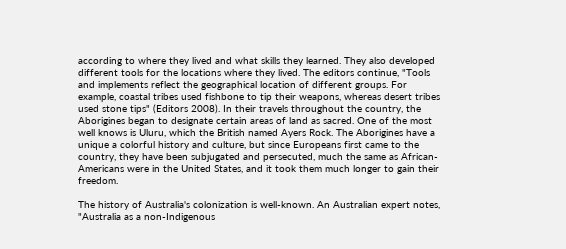according to where they lived and what skills they learned. They also developed different tools for the locations where they lived. The editors continue, "Tools and implements reflect the geographical location of different groups. For example, coastal tribes used fishbone to tip their weapons, whereas desert tribes used stone tips" (Editors 2008). In their travels throughout the country, the Aborigines began to designate certain areas of land as sacred. One of the most well knows is Uluru, which the British named Ayers Rock. The Aborigines have a unique a colorful history and culture, but since Europeans first came to the country, they have been subjugated and persecuted, much the same as African-Americans were in the United States, and it took them much longer to gain their freedom.

The history of Australia's colonization is well-known. An Australian expert notes, "Australia as a non-Indigenous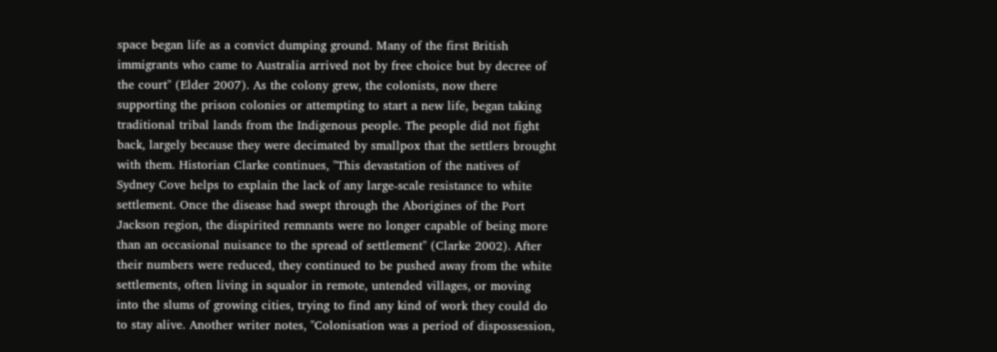space began life as a convict dumping ground. Many of the first British immigrants who came to Australia arrived not by free choice but by decree of the court" (Elder 2007). As the colony grew, the colonists, now there supporting the prison colonies or attempting to start a new life, began taking traditional tribal lands from the Indigenous people. The people did not fight back, largely because they were decimated by smallpox that the settlers brought with them. Historian Clarke continues, "This devastation of the natives of Sydney Cove helps to explain the lack of any large-scale resistance to white settlement. Once the disease had swept through the Aborigines of the Port Jackson region, the dispirited remnants were no longer capable of being more than an occasional nuisance to the spread of settlement" (Clarke 2002). After their numbers were reduced, they continued to be pushed away from the white settlements, often living in squalor in remote, untended villages, or moving into the slums of growing cities, trying to find any kind of work they could do to stay alive. Another writer notes, "Colonisation was a period of dispossession,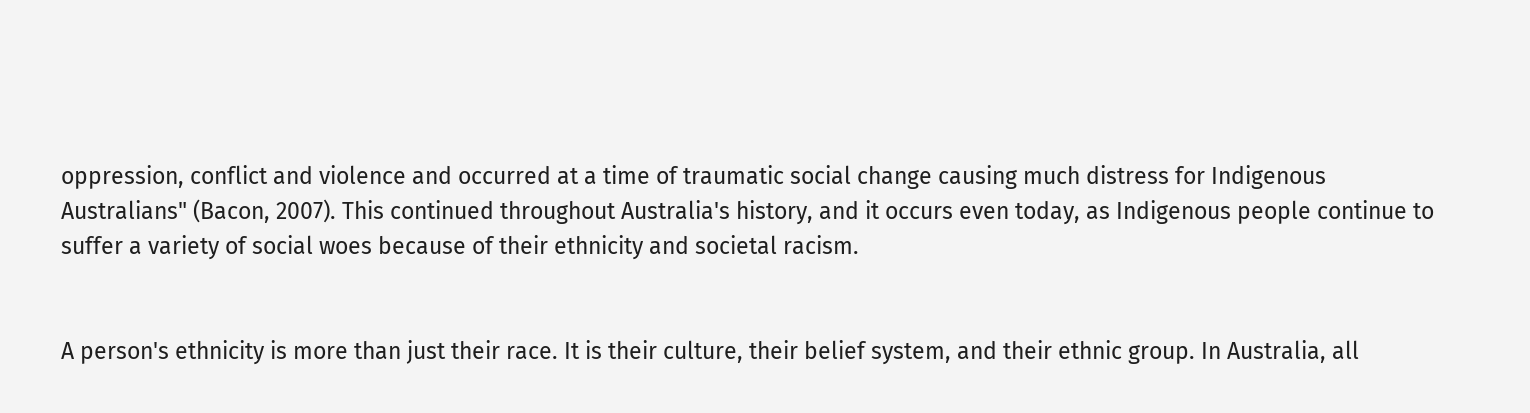oppression, conflict and violence and occurred at a time of traumatic social change causing much distress for Indigenous Australians" (Bacon, 2007). This continued throughout Australia's history, and it occurs even today, as Indigenous people continue to suffer a variety of social woes because of their ethnicity and societal racism.


A person's ethnicity is more than just their race. It is their culture, their belief system, and their ethnic group. In Australia, all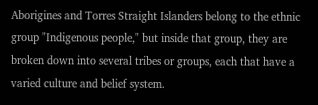Aborigines and Torres Straight Islanders belong to the ethnic group "Indigenous people," but inside that group, they are broken down into several tribes or groups, each that have a varied culture and belief system.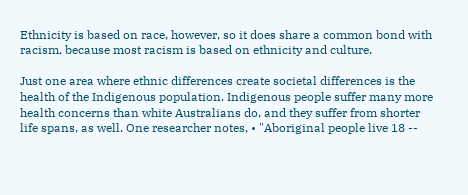Ethnicity is based on race, however, so it does share a common bond with racism, because most racism is based on ethnicity and culture.

Just one area where ethnic differences create societal differences is the health of the Indigenous population. Indigenous people suffer many more health concerns than white Australians do, and they suffer from shorter life spans, as well. One researcher notes, • "Aboriginal people live 18 --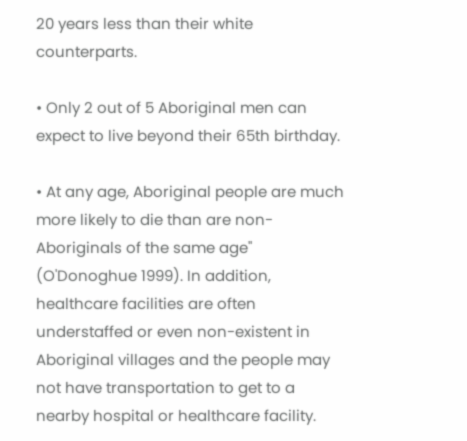20 years less than their white counterparts.

• Only 2 out of 5 Aboriginal men can expect to live beyond their 65th birthday.

• At any age, Aboriginal people are much more likely to die than are non-Aboriginals of the same age" (O'Donoghue 1999). In addition, healthcare facilities are often understaffed or even non-existent in Aboriginal villages and the people may not have transportation to get to a nearby hospital or healthcare facility.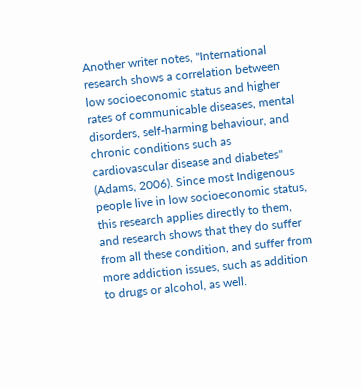Another writer notes, "International research shows a correlation between low socioeconomic status and higher rates of communicable diseases, mental disorders, self-harming behaviour, and chronic conditions such as cardiovascular disease and diabetes" (Adams, 2006). Since most Indigenous people live in low socioeconomic status, this research applies directly to them, and research shows that they do suffer from all these condition, and suffer from more addiction issues, such as addition to drugs or alcohol, as well.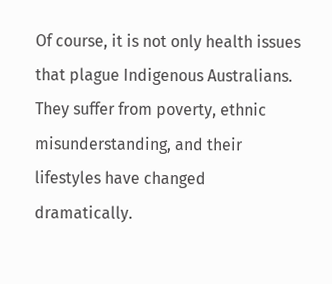Of course, it is not only health issues that plague Indigenous Australians. They suffer from poverty, ethnic misunderstanding, and their lifestyles have changed dramatically.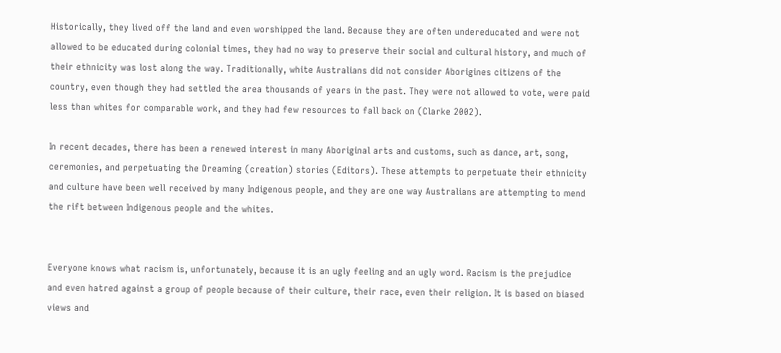Historically, they lived off the land and even worshipped the land. Because they are often undereducated and were not allowed to be educated during colonial times, they had no way to preserve their social and cultural history, and much of their ethnicity was lost along the way. Traditionally, white Australians did not consider Aborigines citizens of the country, even though they had settled the area thousands of years in the past. They were not allowed to vote, were paid less than whites for comparable work, and they had few resources to fall back on (Clarke 2002).

In recent decades, there has been a renewed interest in many Aboriginal arts and customs, such as dance, art, song, ceremonies, and perpetuating the Dreaming (creation) stories (Editors). These attempts to perpetuate their ethnicity and culture have been well received by many Indigenous people, and they are one way Australians are attempting to mend the rift between Indigenous people and the whites.


Everyone knows what racism is, unfortunately, because it is an ugly feeling and an ugly word. Racism is the prejudice and even hatred against a group of people because of their culture, their race, even their religion. It is based on biased views and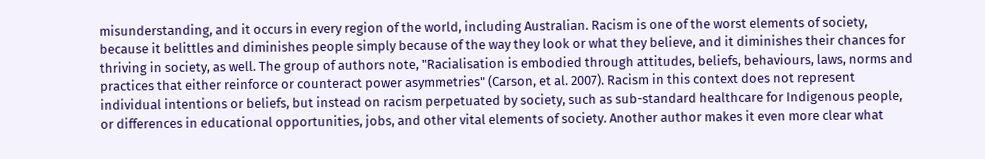misunderstanding, and it occurs in every region of the world, including Australian. Racism is one of the worst elements of society, because it belittles and diminishes people simply because of the way they look or what they believe, and it diminishes their chances for thriving in society, as well. The group of authors note, "Racialisation is embodied through attitudes, beliefs, behaviours, laws, norms and practices that either reinforce or counteract power asymmetries" (Carson, et al. 2007). Racism in this context does not represent individual intentions or beliefs, but instead on racism perpetuated by society, such as sub-standard healthcare for Indigenous people, or differences in educational opportunities, jobs, and other vital elements of society. Another author makes it even more clear what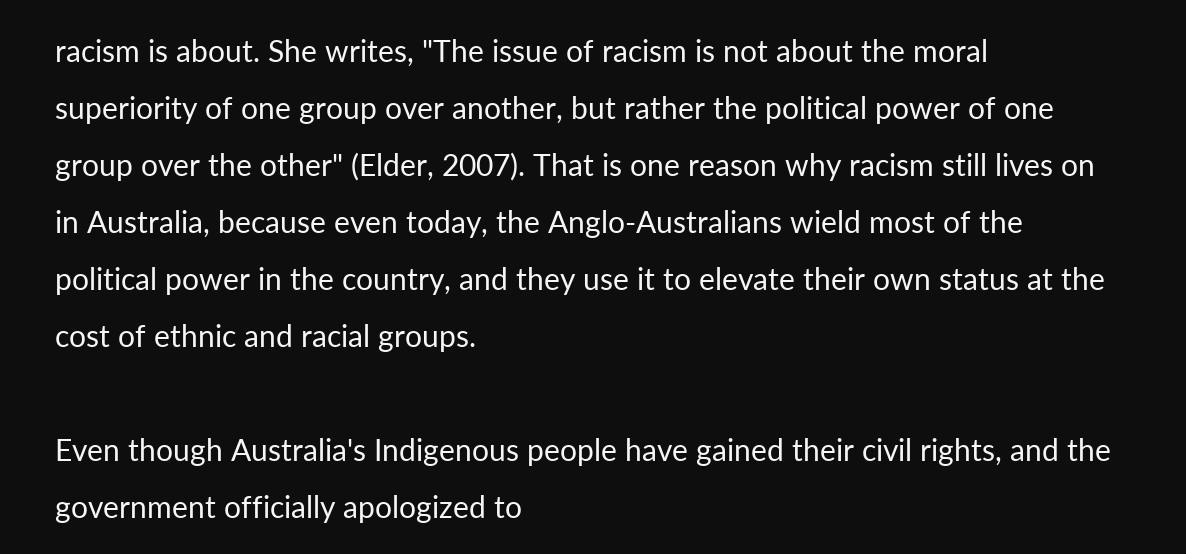racism is about. She writes, "The issue of racism is not about the moral superiority of one group over another, but rather the political power of one group over the other" (Elder, 2007). That is one reason why racism still lives on in Australia, because even today, the Anglo-Australians wield most of the political power in the country, and they use it to elevate their own status at the cost of ethnic and racial groups.

Even though Australia's Indigenous people have gained their civil rights, and the government officially apologized to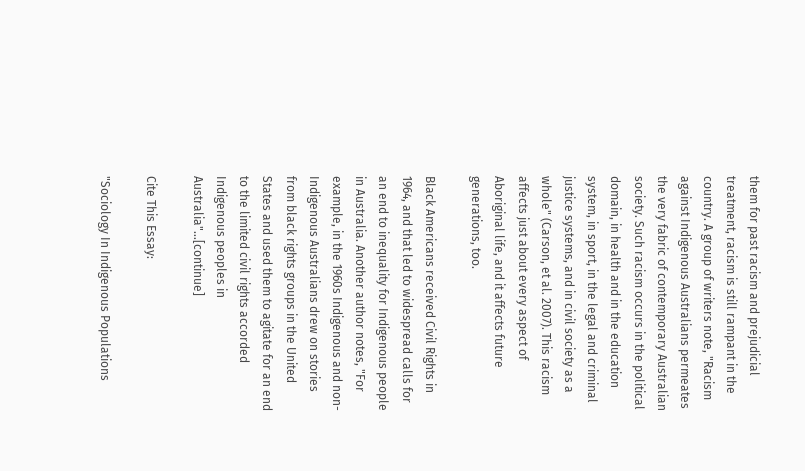them for past racism and prejudicial treatment, racism is still rampant in the country. A group of writers note, "Racism against Indigenous Australians permeates the very fabric of contemporary Australian society. Such racism occurs in the political domain, in health and in the education system, in sport, in the legal and criminal justice systems, and in civil society as a whole" (Carson, et al. 2007). This racism affects just about every aspect of Aboriginal life, and it affects future generations, too.

Black Americans received Civil Rights in 1964, and that led to widespread calls for an end to inequality for Indigenous people in Australia. Another author notes, "For example, in the 1960s Indigenous and non-Indigenous Australians drew on stories from black rights groups in the United States and used them to agitate for an end to the limited civil rights accorded Indigenous peoples in Australia"…[continue]

Cite This Essay:

"Sociology In Indigenous Populations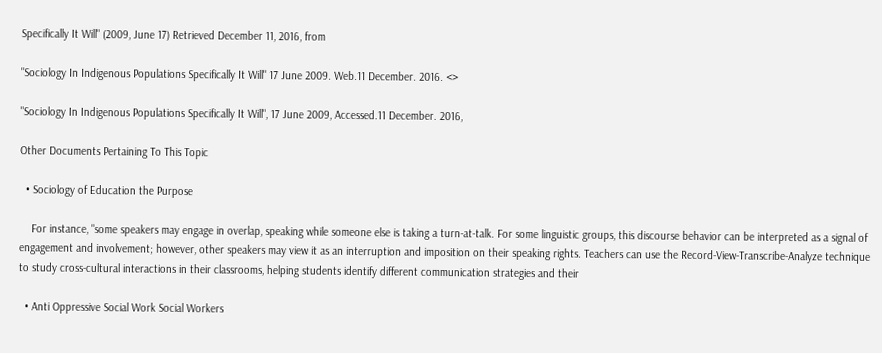Specifically It Will" (2009, June 17) Retrieved December 11, 2016, from

"Sociology In Indigenous Populations Specifically It Will" 17 June 2009. Web.11 December. 2016. <>

"Sociology In Indigenous Populations Specifically It Will", 17 June 2009, Accessed.11 December. 2016,

Other Documents Pertaining To This Topic

  • Sociology of Education the Purpose

    For instance, "some speakers may engage in overlap, speaking while someone else is taking a turn-at-talk. For some linguistic groups, this discourse behavior can be interpreted as a signal of engagement and involvement; however, other speakers may view it as an interruption and imposition on their speaking rights. Teachers can use the Record-View-Transcribe-Analyze technique to study cross-cultural interactions in their classrooms, helping students identify different communication strategies and their

  • Anti Oppressive Social Work Social Workers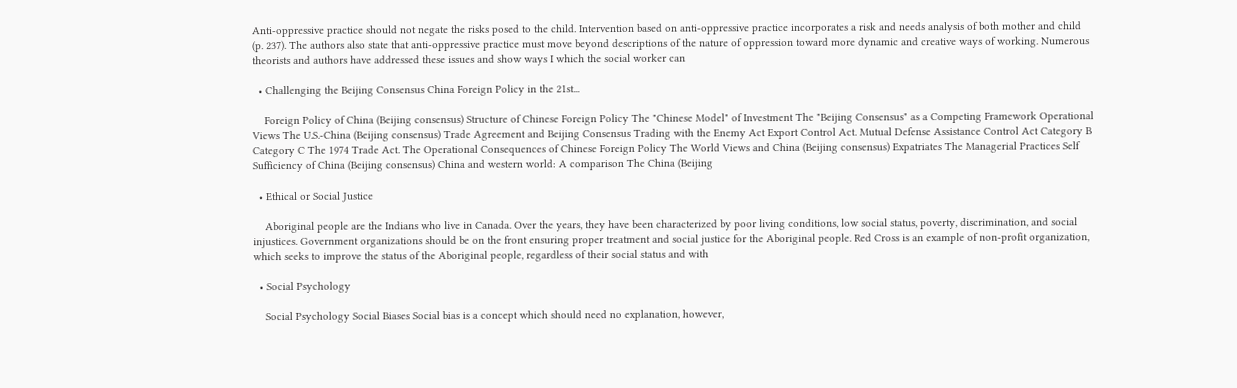Anti-oppressive practice should not negate the risks posed to the child. Intervention based on anti-oppressive practice incorporates a risk and needs analysis of both mother and child (p. 237). The authors also state that anti-oppressive practice must move beyond descriptions of the nature of oppression toward more dynamic and creative ways of working. Numerous theorists and authors have addressed these issues and show ways I which the social worker can

  • Challenging the Beijing Consensus China Foreign Policy in the 21st...

    Foreign Policy of China (Beijing consensus) Structure of Chinese Foreign Policy The "Chinese Model" of Investment The "Beijing Consensus" as a Competing Framework Operational Views The U.S.-China (Beijing consensus) Trade Agreement and Beijing Consensus Trading with the Enemy Act Export Control Act. Mutual Defense Assistance Control Act Category B Category C The 1974 Trade Act. The Operational Consequences of Chinese Foreign Policy The World Views and China (Beijing consensus) Expatriates The Managerial Practices Self Sufficiency of China (Beijing consensus) China and western world: A comparison The China (Beijing

  • Ethical or Social Justice

    Aboriginal people are the Indians who live in Canada. Over the years, they have been characterized by poor living conditions, low social status, poverty, discrimination, and social injustices. Government organizations should be on the front ensuring proper treatment and social justice for the Aboriginal people. Red Cross is an example of non-profit organization, which seeks to improve the status of the Aboriginal people, regardless of their social status and with

  • Social Psychology

    Social Psychology Social Biases Social bias is a concept which should need no explanation, however,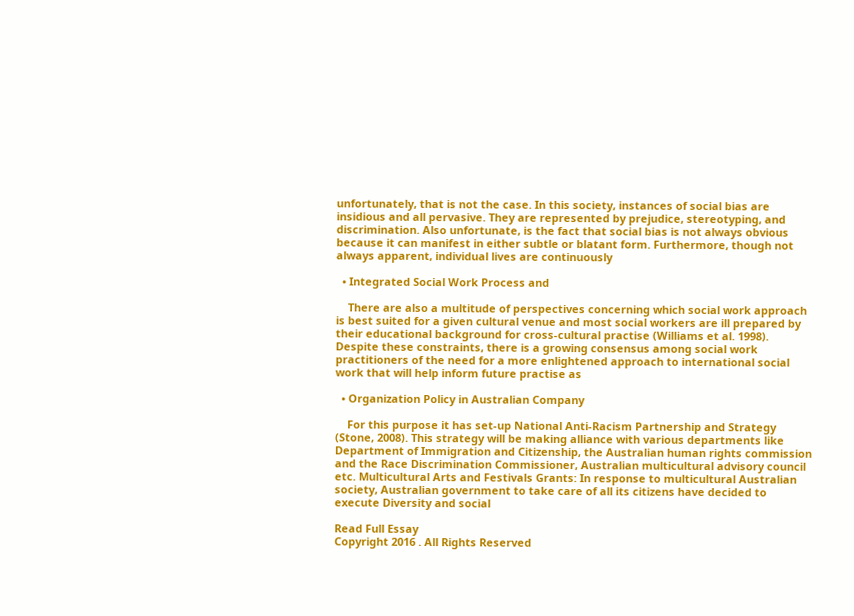unfortunately, that is not the case. In this society, instances of social bias are insidious and all pervasive. They are represented by prejudice, stereotyping, and discrimination. Also unfortunate, is the fact that social bias is not always obvious because it can manifest in either subtle or blatant form. Furthermore, though not always apparent, individual lives are continuously

  • Integrated Social Work Process and

    There are also a multitude of perspectives concerning which social work approach is best suited for a given cultural venue and most social workers are ill prepared by their educational background for cross-cultural practise (Williams et al. 1998). Despite these constraints, there is a growing consensus among social work practitioners of the need for a more enlightened approach to international social work that will help inform future practise as

  • Organization Policy in Australian Company

    For this purpose it has set-up National Anti-Racism Partnership and Strategy (Stone, 2008). This strategy will be making alliance with various departments like Department of Immigration and Citizenship, the Australian human rights commission and the Race Discrimination Commissioner, Australian multicultural advisory council etc. Multicultural Arts and Festivals Grants: In response to multicultural Australian society, Australian government to take care of all its citizens have decided to execute Diversity and social

Read Full Essay
Copyright 2016 . All Rights Reserved